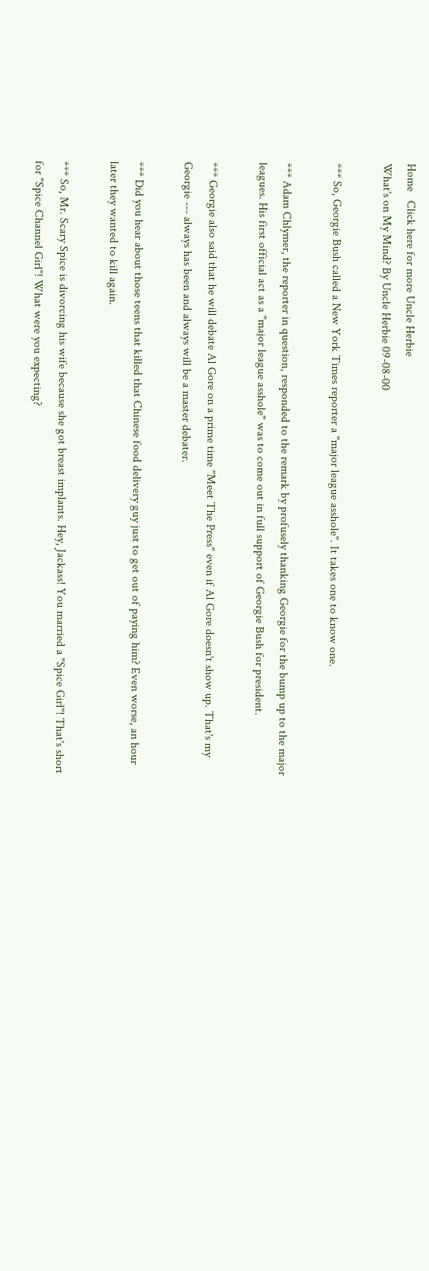Home   Click here for more Uncle Herbie
What's on My Mind? By Uncle Herbie 09-08-00

*** So, Georgie Bush called a New York Times reporter a "major league asshole". It takes one to know one.

*** Adam Chlymer, the reporter in question, responded to the remark by profusely thanking Georgie for the bump up to the major leagues. His first official act as a "major league asshole" was to come out in full support of Georgie Bush for president.

*** Georgie also said that he will debate Al Gore on a prime time "Meet The Press" even if Al Gore doesn't show up. That's my Georgie --- always has been and always will be a master debater.

*** Did you hear about those teens that killed that Chinese food delivery guy just to get out of paying him? Even worse, an hour later they wanted to kill again.

*** So, Mr. Scary Spice is divorcing his wife because she got breast implants. Hey, Jackass! You married a "Spice Girl"! That's short for "Spice Channel Girl"! What were you expecting?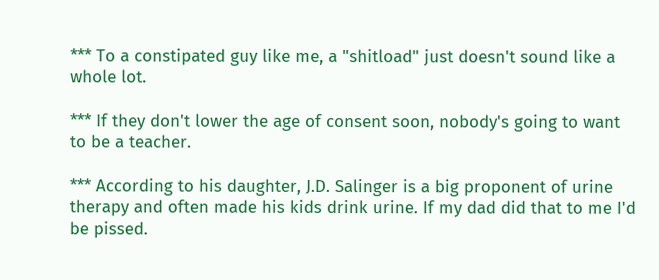*** To a constipated guy like me, a "shitload" just doesn't sound like a whole lot.

*** If they don't lower the age of consent soon, nobody's going to want to be a teacher.

*** According to his daughter, J.D. Salinger is a big proponent of urine therapy and often made his kids drink urine. If my dad did that to me I'd be pissed.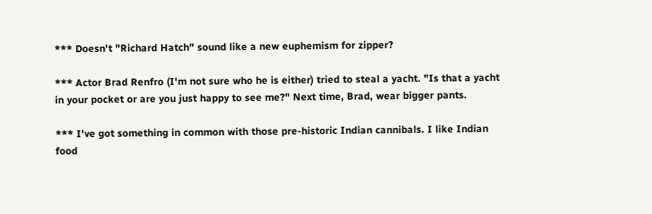*** Doesn't "Richard Hatch" sound like a new euphemism for zipper?

*** Actor Brad Renfro (I'm not sure who he is either) tried to steal a yacht. "Is that a yacht in your pocket or are you just happy to see me?" Next time, Brad, wear bigger pants.

*** I've got something in common with those pre-historic Indian cannibals. I like Indian food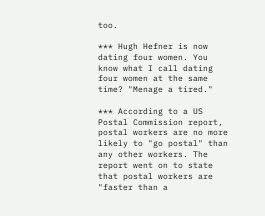too.

*** Hugh Hefner is now dating four women. You know what I call dating four women at the same time? "Menage a tired."

*** According to a US Postal Commission report, postal workers are no more likely to "go postal" than any other workers. The report went on to state that postal workers are "faster than a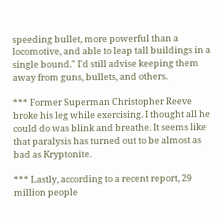speeding bullet, more powerful than a locomotive, and able to leap tall buildings in a single bound." I'd still advise keeping them away from guns, bullets, and others.

*** Former Superman Christopher Reeve broke his leg while exercising. I thought all he could do was blink and breathe. It seems like that paralysis has turned out to be almost as bad as Kryptonite.

*** Lastly, according to a recent report, 29 million people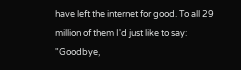have left the internet for good. To all 29 million of them I'd just like to say: "Goodbye,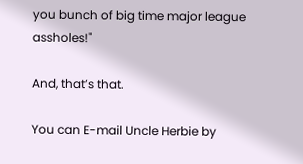you bunch of big time major league assholes!"

And, that’s that.

You can E-mail Uncle Herbie by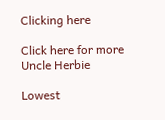Clicking here

Click here for more Uncle Herbie

Lowest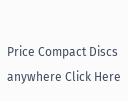Price Compact Discs anywhere Click Here